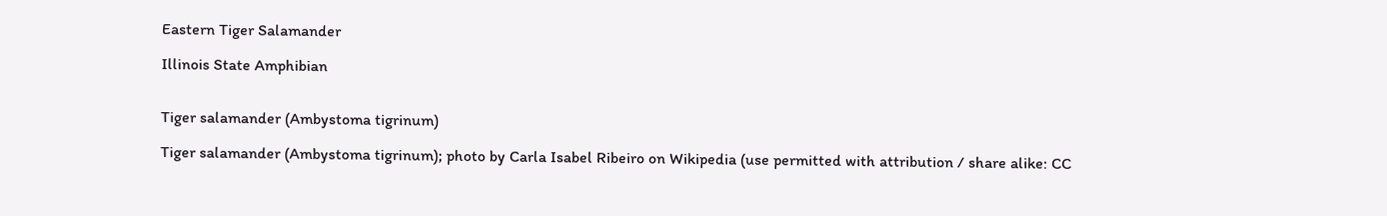Eastern Tiger Salamander

Illinois State Amphibian


Tiger salamander (Ambystoma tigrinum)

Tiger salamander (Ambystoma tigrinum); photo by Carla Isabel Ribeiro on Wikipedia (use permitted with attribution / share alike: CC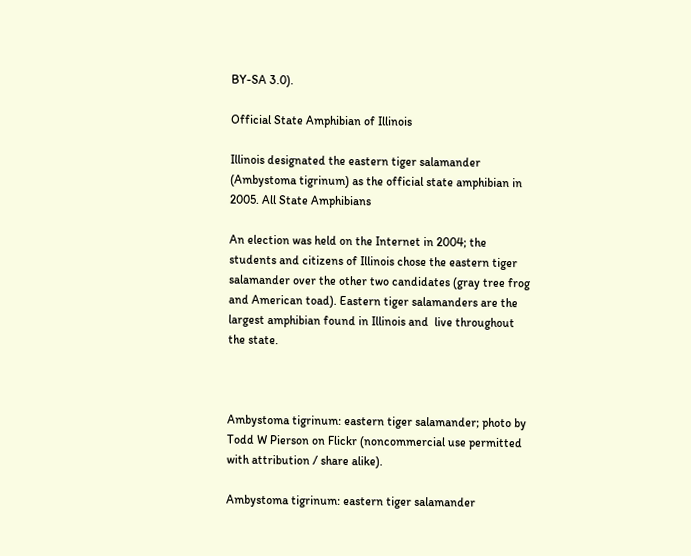BY-SA 3.0).

Official State Amphibian of Illinois

Illinois designated the eastern tiger salamander (Ambystoma tigrinum) as the official state amphibian in 2005. All State Amphibians

An election was held on the Internet in 2004; the students and citizens of Illinois chose the eastern tiger salamander over the other two candidates (gray tree frog and American toad). Eastern tiger salamanders are the largest amphibian found in Illinois and  live throughout the state.



Ambystoma tigrinum: eastern tiger salamander; photo by Todd W Pierson on Flickr (noncommercial use permitted with attribution / share alike).

Ambystoma tigrinum: eastern tiger salamander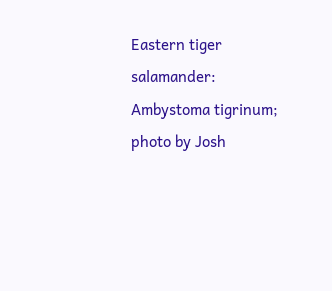Eastern tiger salamander: Ambystoma tigrinum; photo by Josh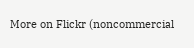More on Flickr (noncommercial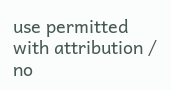use permitted with attribution / no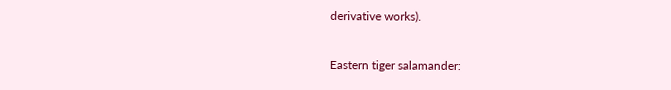derivative works).

Eastern tiger salamander: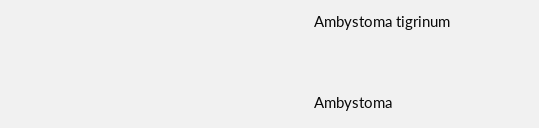Ambystoma tigrinum


Ambystoma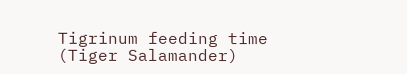Tigrinum feeding time (Tiger Salamander)